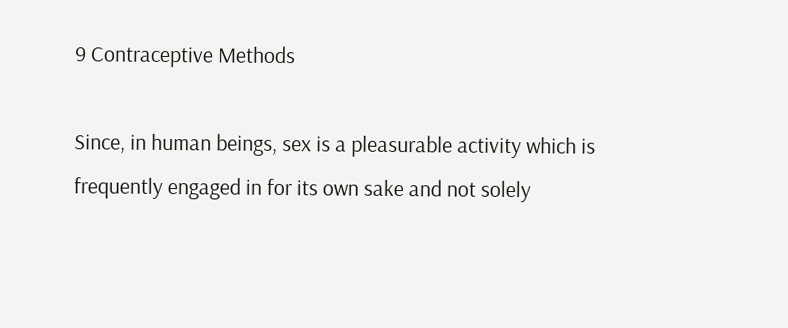9 Contraceptive Methods

Since, in human beings, sex is a pleasurable activity which is frequently engaged in for its own sake and not solely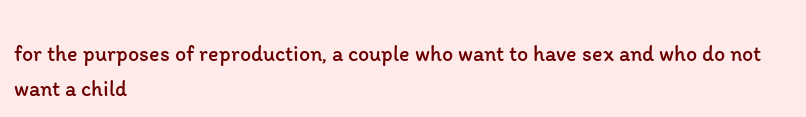for the purposes of reproduction, a couple who want to have sex and who do not want a child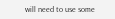will need to use some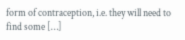form of contraception, i.e. they will need to find some […]